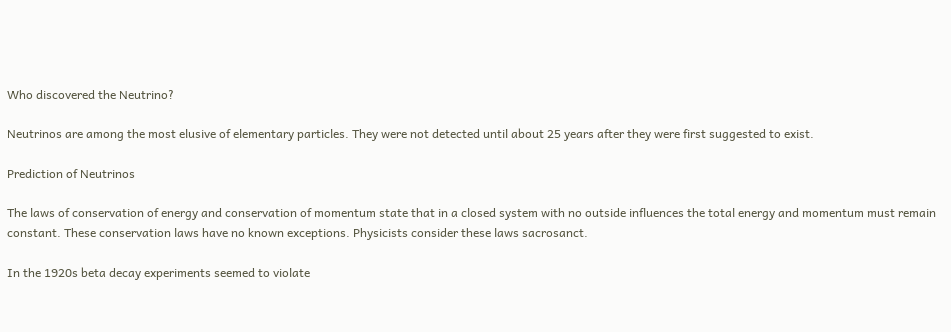Who discovered the Neutrino?

Neutrinos are among the most elusive of elementary particles. They were not detected until about 25 years after they were first suggested to exist.

Prediction of Neutrinos

The laws of conservation of energy and conservation of momentum state that in a closed system with no outside influences the total energy and momentum must remain constant. These conservation laws have no known exceptions. Physicists consider these laws sacrosanct.

In the 1920s beta decay experiments seemed to violate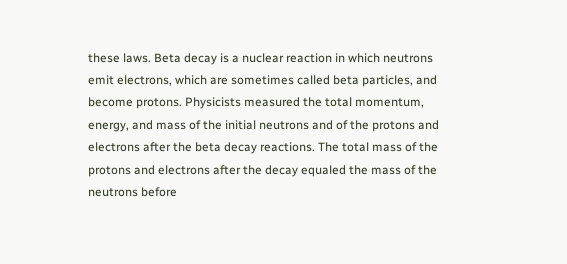these laws. Beta decay is a nuclear reaction in which neutrons emit electrons, which are sometimes called beta particles, and become protons. Physicists measured the total momentum, energy, and mass of the initial neutrons and of the protons and electrons after the beta decay reactions. The total mass of the protons and electrons after the decay equaled the mass of the neutrons before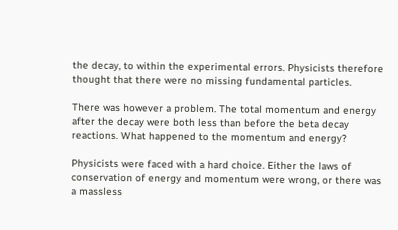the decay, to within the experimental errors. Physicists therefore thought that there were no missing fundamental particles.

There was however a problem. The total momentum and energy after the decay were both less than before the beta decay reactions. What happened to the momentum and energy?

Physicists were faced with a hard choice. Either the laws of conservation of energy and momentum were wrong, or there was a massless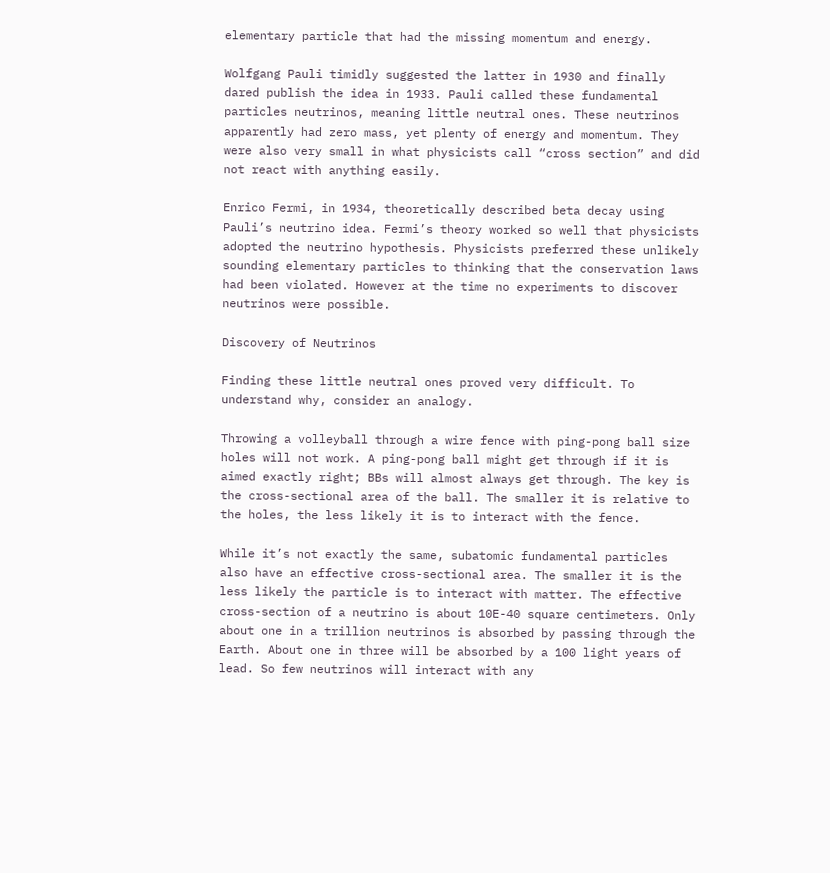elementary particle that had the missing momentum and energy.

Wolfgang Pauli timidly suggested the latter in 1930 and finally dared publish the idea in 1933. Pauli called these fundamental particles neutrinos, meaning little neutral ones. These neutrinos apparently had zero mass, yet plenty of energy and momentum. They were also very small in what physicists call “cross section” and did not react with anything easily.

Enrico Fermi, in 1934, theoretically described beta decay using Pauli’s neutrino idea. Fermi’s theory worked so well that physicists adopted the neutrino hypothesis. Physicists preferred these unlikely sounding elementary particles to thinking that the conservation laws had been violated. However at the time no experiments to discover neutrinos were possible.

Discovery of Neutrinos

Finding these little neutral ones proved very difficult. To understand why, consider an analogy.

Throwing a volleyball through a wire fence with ping-pong ball size holes will not work. A ping-pong ball might get through if it is aimed exactly right; BBs will almost always get through. The key is the cross-sectional area of the ball. The smaller it is relative to the holes, the less likely it is to interact with the fence.

While it’s not exactly the same, subatomic fundamental particles also have an effective cross-sectional area. The smaller it is the less likely the particle is to interact with matter. The effective cross-section of a neutrino is about 10E-40 square centimeters. Only about one in a trillion neutrinos is absorbed by passing through the Earth. About one in three will be absorbed by a 100 light years of lead. So few neutrinos will interact with any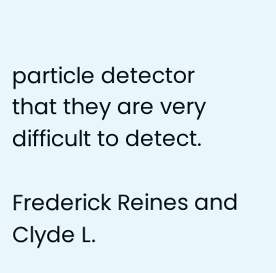particle detector that they are very difficult to detect.

Frederick Reines and Clyde L.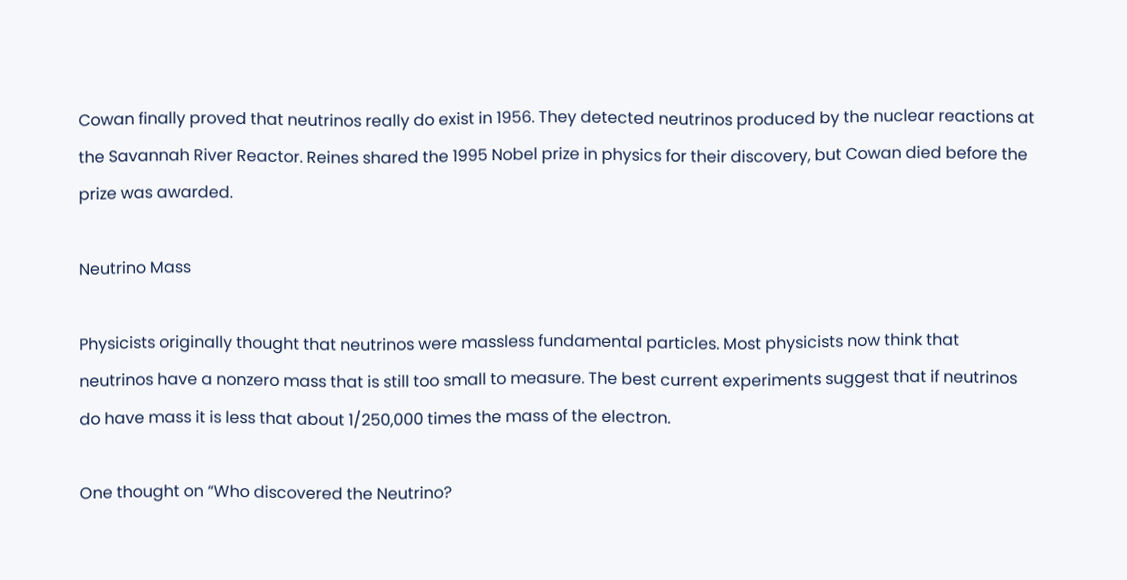Cowan finally proved that neutrinos really do exist in 1956. They detected neutrinos produced by the nuclear reactions at the Savannah River Reactor. Reines shared the 1995 Nobel prize in physics for their discovery, but Cowan died before the prize was awarded.

Neutrino Mass

Physicists originally thought that neutrinos were massless fundamental particles. Most physicists now think that neutrinos have a nonzero mass that is still too small to measure. The best current experiments suggest that if neutrinos do have mass it is less that about 1/250,000 times the mass of the electron.

One thought on “Who discovered the Neutrino?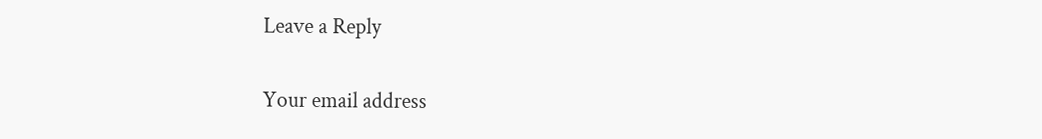Leave a Reply

Your email address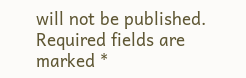will not be published. Required fields are marked *